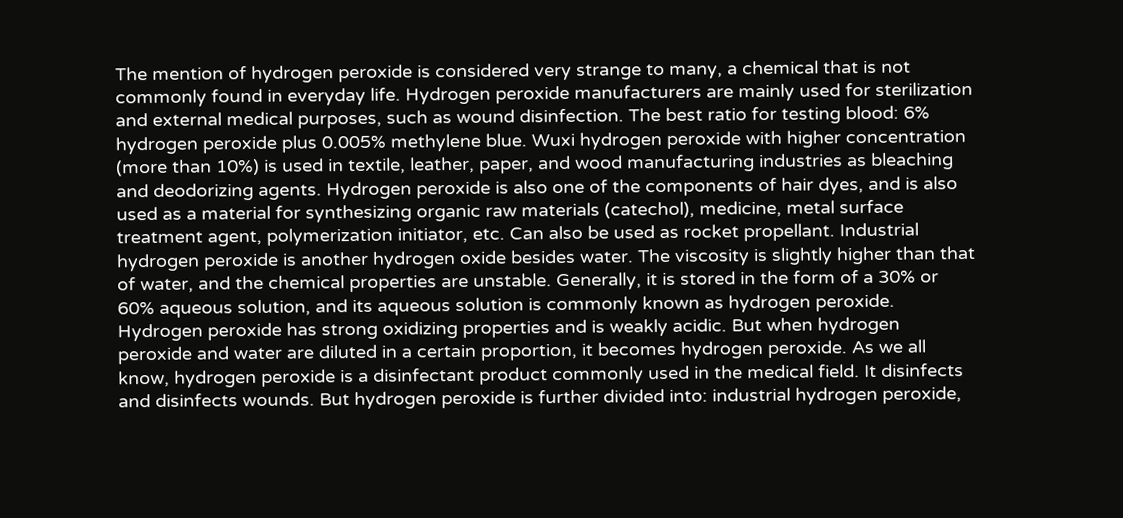The mention of hydrogen peroxide is considered very strange to many, a chemical that is not commonly found in everyday life. Hydrogen peroxide manufacturers are mainly used for sterilization and external medical purposes, such as wound disinfection. The best ratio for testing blood: 6% hydrogen peroxide plus 0.005% methylene blue. Wuxi hydrogen peroxide with higher concentration (more than 10%) is used in textile, leather, paper, and wood manufacturing industries as bleaching and deodorizing agents. Hydrogen peroxide is also one of the components of hair dyes, and is also used as a material for synthesizing organic raw materials (catechol), medicine, metal surface treatment agent, polymerization initiator, etc. Can also be used as rocket propellant. Industrial hydrogen peroxide is another hydrogen oxide besides water. The viscosity is slightly higher than that of water, and the chemical properties are unstable. Generally, it is stored in the form of a 30% or 60% aqueous solution, and its aqueous solution is commonly known as hydrogen peroxide. Hydrogen peroxide has strong oxidizing properties and is weakly acidic. But when hydrogen peroxide and water are diluted in a certain proportion, it becomes hydrogen peroxide. As we all know, hydrogen peroxide is a disinfectant product commonly used in the medical field. It disinfects and disinfects wounds. But hydrogen peroxide is further divided into: industrial hydrogen peroxide,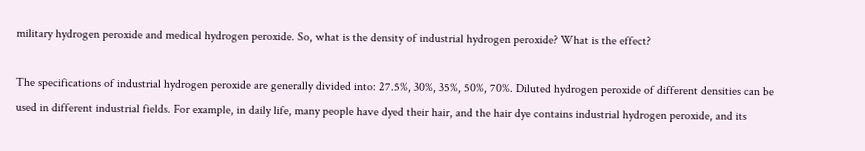military hydrogen peroxide and medical hydrogen peroxide. So, what is the density of industrial hydrogen peroxide? What is the effect?

The specifications of industrial hydrogen peroxide are generally divided into: 27.5%, 30%, 35%, 50%, 70%. Diluted hydrogen peroxide of different densities can be used in different industrial fields. For example, in daily life, many people have dyed their hair, and the hair dye contains industrial hydrogen peroxide, and its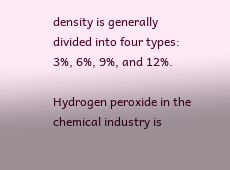density is generally divided into four types: 3%, 6%, 9%, and 12%.

Hydrogen peroxide in the chemical industry is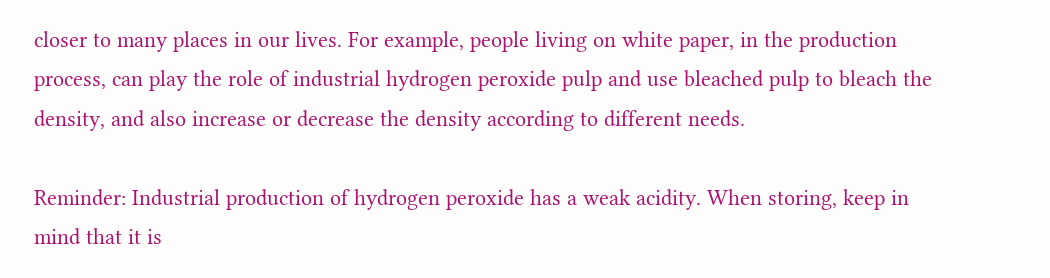closer to many places in our lives. For example, people living on white paper, in the production process, can play the role of industrial hydrogen peroxide pulp and use bleached pulp to bleach the density, and also increase or decrease the density according to different needs.

Reminder: Industrial production of hydrogen peroxide has a weak acidity. When storing, keep in mind that it is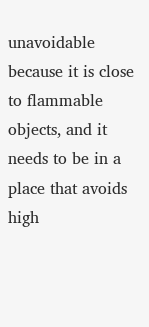unavoidable because it is close to flammable objects, and it needs to be in a place that avoids high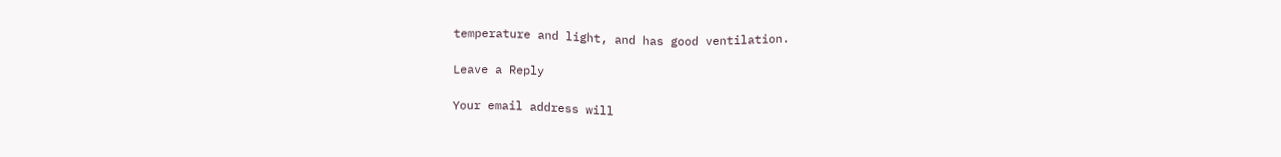temperature and light, and has good ventilation.

Leave a Reply

Your email address will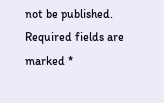not be published. Required fields are marked *